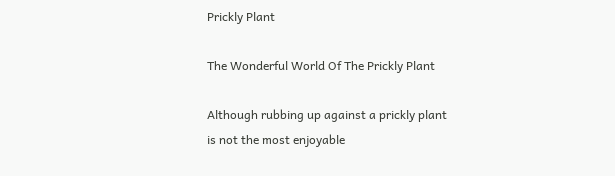Prickly Plant

The Wonderful World Of The Prickly Plant

Although rubbing up against a prickly plant is not the most enjoyable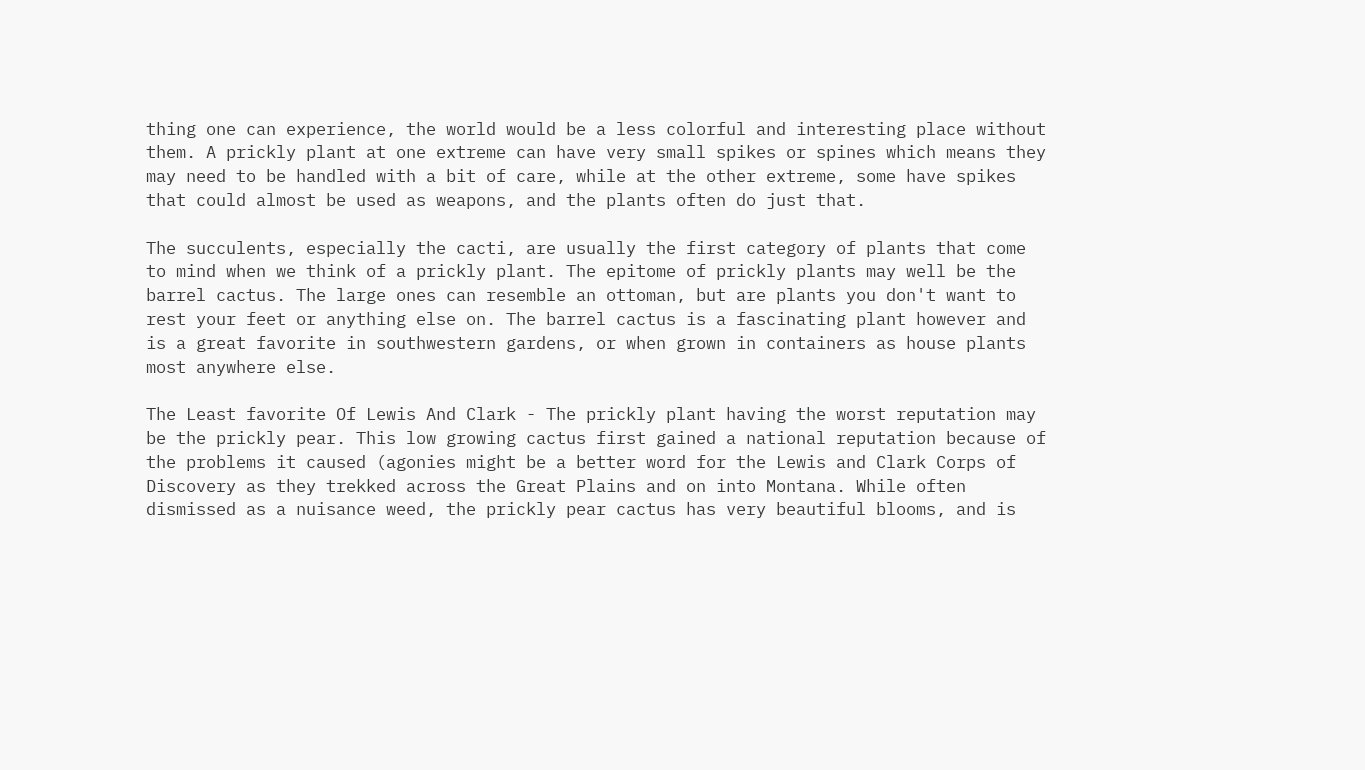thing one can experience, the world would be a less colorful and interesting place without them. A prickly plant at one extreme can have very small spikes or spines which means they may need to be handled with a bit of care, while at the other extreme, some have spikes that could almost be used as weapons, and the plants often do just that.

The succulents, especially the cacti, are usually the first category of plants that come to mind when we think of a prickly plant. The epitome of prickly plants may well be the barrel cactus. The large ones can resemble an ottoman, but are plants you don't want to rest your feet or anything else on. The barrel cactus is a fascinating plant however and is a great favorite in southwestern gardens, or when grown in containers as house plants most anywhere else.

The Least favorite Of Lewis And Clark - The prickly plant having the worst reputation may be the prickly pear. This low growing cactus first gained a national reputation because of the problems it caused (agonies might be a better word for the Lewis and Clark Corps of Discovery as they trekked across the Great Plains and on into Montana. While often dismissed as a nuisance weed, the prickly pear cactus has very beautiful blooms, and is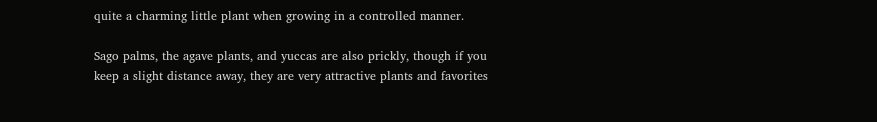quite a charming little plant when growing in a controlled manner.

Sago palms, the agave plants, and yuccas are also prickly, though if you keep a slight distance away, they are very attractive plants and favorites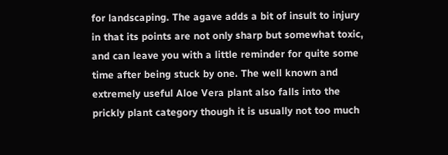for landscaping. The agave adds a bit of insult to injury in that its points are not only sharp but somewhat toxic, and can leave you with a little reminder for quite some time after being stuck by one. The well known and extremely useful Aloe Vera plant also falls into the prickly plant category though it is usually not too much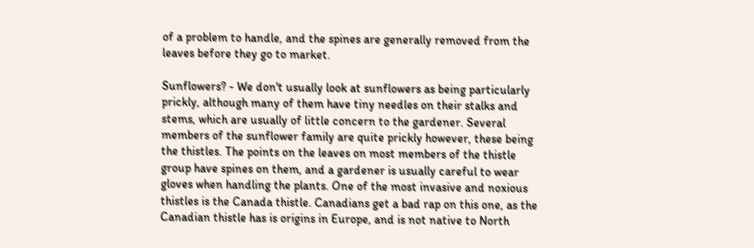of a problem to handle, and the spines are generally removed from the leaves before they go to market.

Sunflowers? - We don't usually look at sunflowers as being particularly prickly, although many of them have tiny needles on their stalks and stems, which are usually of little concern to the gardener. Several members of the sunflower family are quite prickly however, these being the thistles. The points on the leaves on most members of the thistle group have spines on them, and a gardener is usually careful to wear gloves when handling the plants. One of the most invasive and noxious thistles is the Canada thistle. Canadians get a bad rap on this one, as the Canadian thistle has is origins in Europe, and is not native to North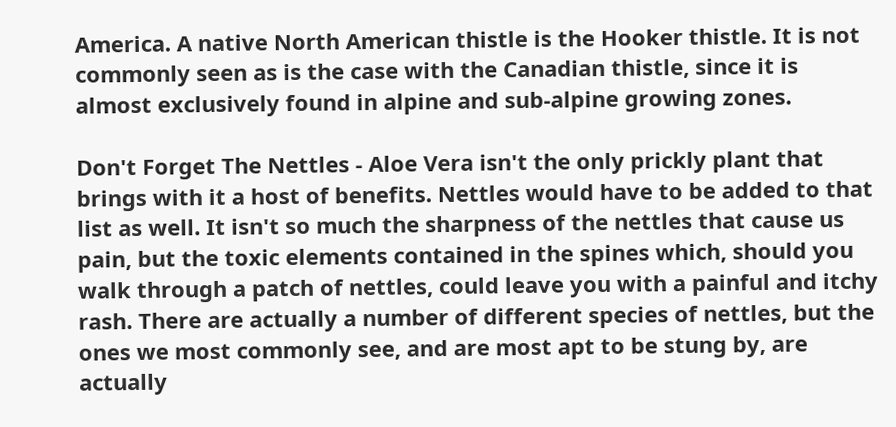America. A native North American thistle is the Hooker thistle. It is not commonly seen as is the case with the Canadian thistle, since it is almost exclusively found in alpine and sub-alpine growing zones.

Don't Forget The Nettles - Aloe Vera isn't the only prickly plant that brings with it a host of benefits. Nettles would have to be added to that list as well. It isn't so much the sharpness of the nettles that cause us pain, but the toxic elements contained in the spines which, should you walk through a patch of nettles, could leave you with a painful and itchy rash. There are actually a number of different species of nettles, but the ones we most commonly see, and are most apt to be stung by, are actually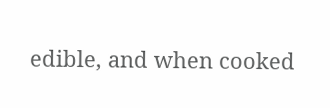edible, and when cooked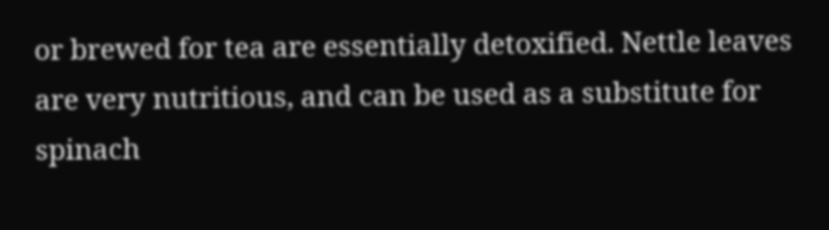or brewed for tea are essentially detoxified. Nettle leaves are very nutritious, and can be used as a substitute for spinach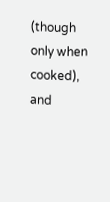(though only when cooked), and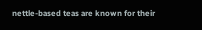nettle-based teas are known for their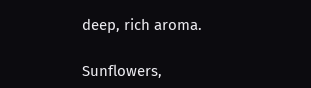deep, rich aroma.

Sunflowers,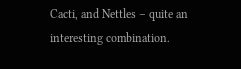Cacti, and Nettles – quite an interesting combination.